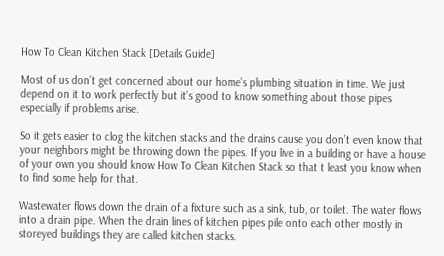How To Clean Kitchen Stack [Details Guide]

Most of us don’t get concerned about our home’s plumbing situation in time. We just depend on it to work perfectly but it’s good to know something about those pipes especially if problems arise.

So it gets easier to clog the kitchen stacks and the drains cause you don’t even know that your neighbors might be throwing down the pipes. If you live in a building or have a house of your own you should know How To Clean Kitchen Stack so that t least you know when to find some help for that.

Wastewater flows down the drain of a fixture such as a sink, tub, or toilet. The water flows into a drain pipe. When the drain lines of kitchen pipes pile onto each other mostly in storeyed buildings they are called kitchen stacks.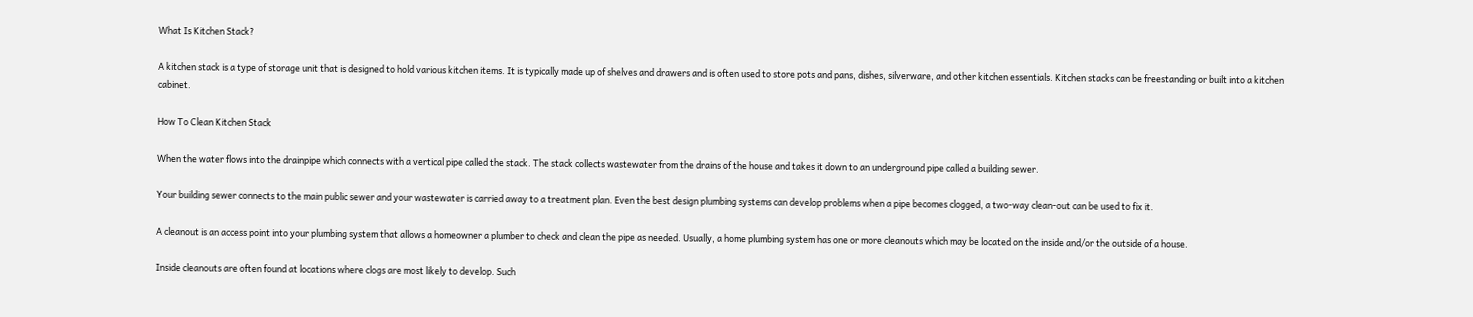What Is Kitchen Stack?

A kitchen stack is a type of storage unit that is designed to hold various kitchen items. It is typically made up of shelves and drawers and is often used to store pots and pans, dishes, silverware, and other kitchen essentials. Kitchen stacks can be freestanding or built into a kitchen cabinet.

How To Clean Kitchen Stack

When the water flows into the drainpipe which connects with a vertical pipe called the stack. The stack collects wastewater from the drains of the house and takes it down to an underground pipe called a building sewer.

Your building sewer connects to the main public sewer and your wastewater is carried away to a treatment plan. Even the best design plumbing systems can develop problems when a pipe becomes clogged, a two-way clean-out can be used to fix it.

A cleanout is an access point into your plumbing system that allows a homeowner a plumber to check and clean the pipe as needed. Usually, a home plumbing system has one or more cleanouts which may be located on the inside and/or the outside of a house.

Inside cleanouts are often found at locations where clogs are most likely to develop. Such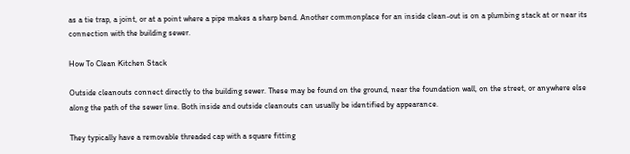as a tie trap, a joint, or at a point where a pipe makes a sharp bend. Another commonplace for an inside clean-out is on a plumbing stack at or near its connection with the building sewer.

How To Clean Kitchen Stack

Outside cleanouts connect directly to the building sewer. These may be found on the ground, near the foundation wall, on the street, or anywhere else along the path of the sewer line. Both inside and outside cleanouts can usually be identified by appearance.

They typically have a removable threaded cap with a square fitting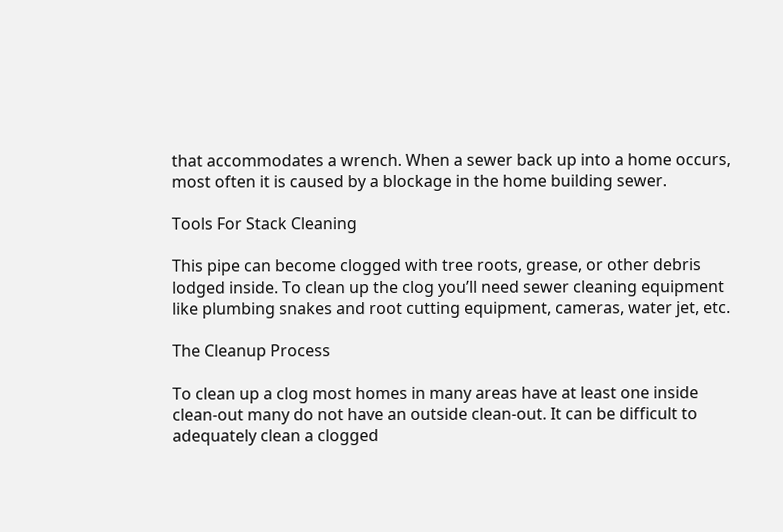that accommodates a wrench. When a sewer back up into a home occurs, most often it is caused by a blockage in the home building sewer.

Tools For Stack Cleaning

This pipe can become clogged with tree roots, grease, or other debris lodged inside. To clean up the clog you’ll need sewer cleaning equipment like plumbing snakes and root cutting equipment, cameras, water jet, etc.

The Cleanup Process

To clean up a clog most homes in many areas have at least one inside clean-out many do not have an outside clean-out. It can be difficult to adequately clean a clogged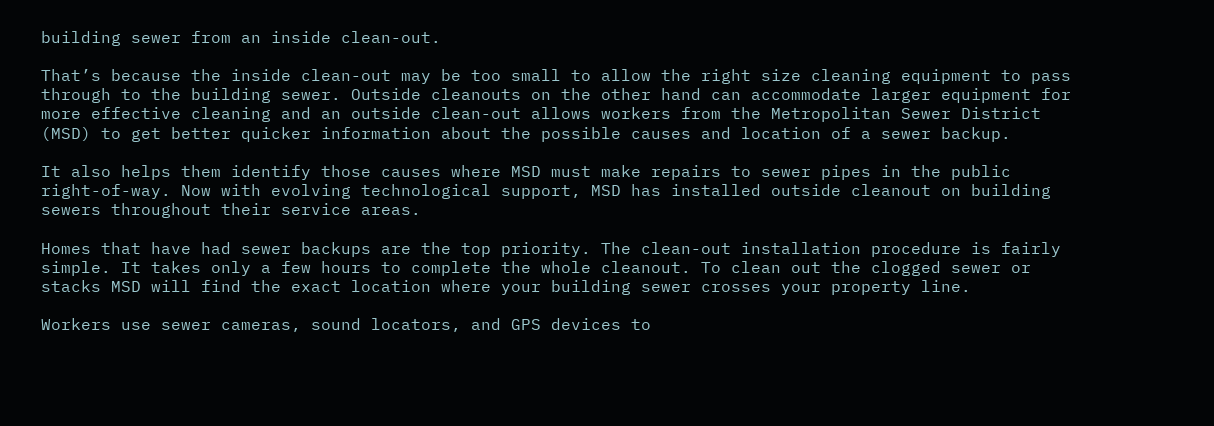building sewer from an inside clean-out.

That’s because the inside clean-out may be too small to allow the right size cleaning equipment to pass through to the building sewer. Outside cleanouts on the other hand can accommodate larger equipment for more effective cleaning and an outside clean-out allows workers from the Metropolitan Sewer District (MSD) to get better quicker information about the possible causes and location of a sewer backup.

It also helps them identify those causes where MSD must make repairs to sewer pipes in the public right-of-way. Now with evolving technological support, MSD has installed outside cleanout on building sewers throughout their service areas.

Homes that have had sewer backups are the top priority. The clean-out installation procedure is fairly simple. It takes only a few hours to complete the whole cleanout. To clean out the clogged sewer or stacks MSD will find the exact location where your building sewer crosses your property line.

Workers use sewer cameras, sound locators, and GPS devices to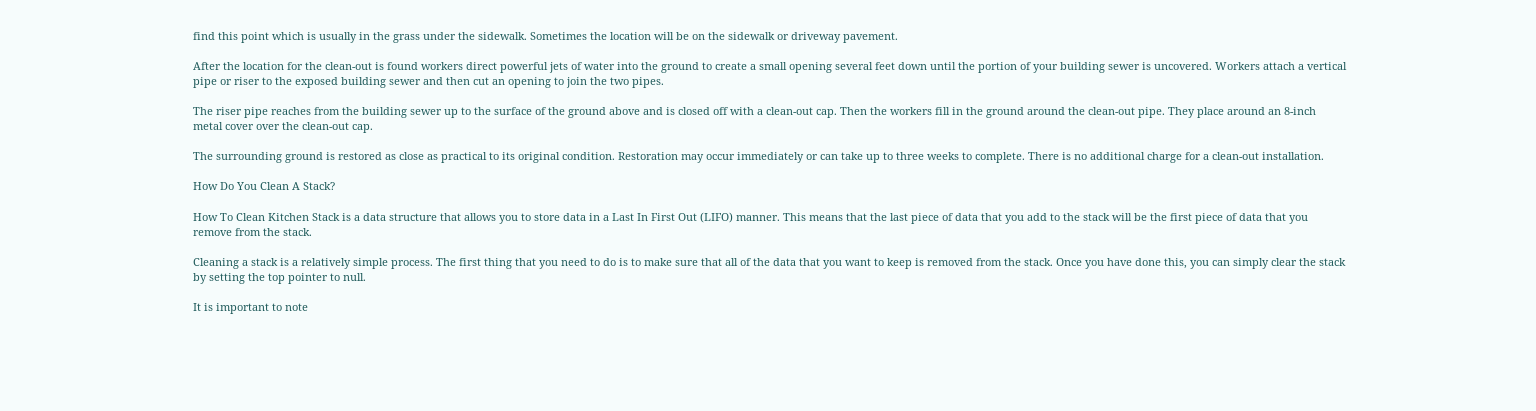find this point which is usually in the grass under the sidewalk. Sometimes the location will be on the sidewalk or driveway pavement.

After the location for the clean-out is found workers direct powerful jets of water into the ground to create a small opening several feet down until the portion of your building sewer is uncovered. Workers attach a vertical pipe or riser to the exposed building sewer and then cut an opening to join the two pipes.

The riser pipe reaches from the building sewer up to the surface of the ground above and is closed off with a clean-out cap. Then the workers fill in the ground around the clean-out pipe. They place around an 8-inch metal cover over the clean-out cap.

The surrounding ground is restored as close as practical to its original condition. Restoration may occur immediately or can take up to three weeks to complete. There is no additional charge for a clean-out installation.

How Do You Clean A Stack?

How To Clean Kitchen Stack is a data structure that allows you to store data in a Last In First Out (LIFO) manner. This means that the last piece of data that you add to the stack will be the first piece of data that you remove from the stack.

Cleaning a stack is a relatively simple process. The first thing that you need to do is to make sure that all of the data that you want to keep is removed from the stack. Once you have done this, you can simply clear the stack by setting the top pointer to null.

It is important to note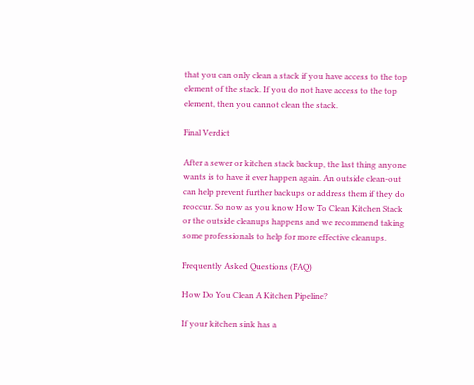that you can only clean a stack if you have access to the top element of the stack. If you do not have access to the top element, then you cannot clean the stack.

Final Verdict

After a sewer or kitchen stack backup, the last thing anyone wants is to have it ever happen again. An outside clean-out can help prevent further backups or address them if they do reoccur. So now as you know How To Clean Kitchen Stack or the outside cleanups happens and we recommend taking some professionals to help for more effective cleanups.

Frequently Asked Questions (FAQ)

How Do You Clean A Kitchen Pipeline?

If your kitchen sink has a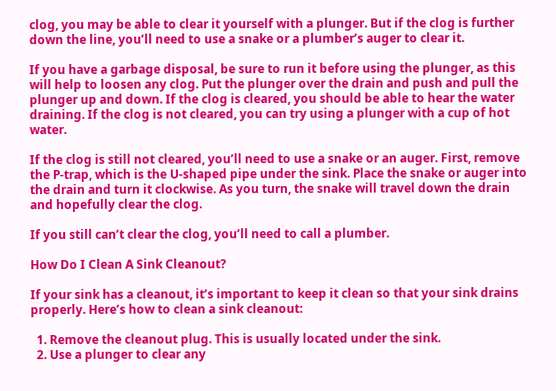clog, you may be able to clear it yourself with a plunger. But if the clog is further down the line, you’ll need to use a snake or a plumber’s auger to clear it.

If you have a garbage disposal, be sure to run it before using the plunger, as this will help to loosen any clog. Put the plunger over the drain and push and pull the plunger up and down. If the clog is cleared, you should be able to hear the water draining. If the clog is not cleared, you can try using a plunger with a cup of hot water.

If the clog is still not cleared, you’ll need to use a snake or an auger. First, remove the P-trap, which is the U-shaped pipe under the sink. Place the snake or auger into the drain and turn it clockwise. As you turn, the snake will travel down the drain and hopefully clear the clog.

If you still can’t clear the clog, you’ll need to call a plumber.

How Do I Clean A Sink Cleanout?

If your sink has a cleanout, it’s important to keep it clean so that your sink drains properly. Here’s how to clean a sink cleanout:

  1. Remove the cleanout plug. This is usually located under the sink.
  2. Use a plunger to clear any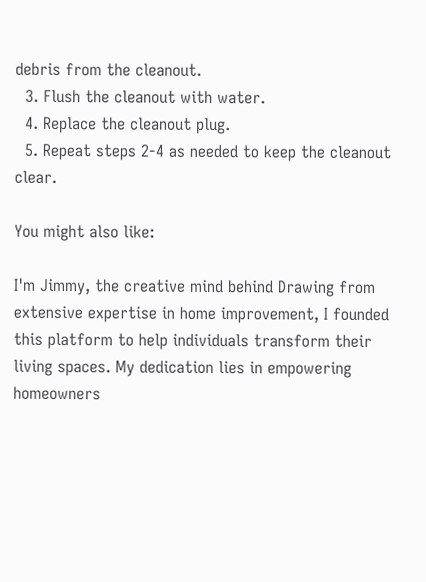debris from the cleanout.
  3. Flush the cleanout with water.
  4. Replace the cleanout plug.
  5. Repeat steps 2-4 as needed to keep the cleanout clear.

You might also like:

I'm Jimmy, the creative mind behind Drawing from extensive expertise in home improvement, I founded this platform to help individuals transform their living spaces. My dedication lies in empowering homeowners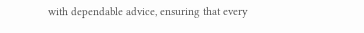with dependable advice, ensuring that every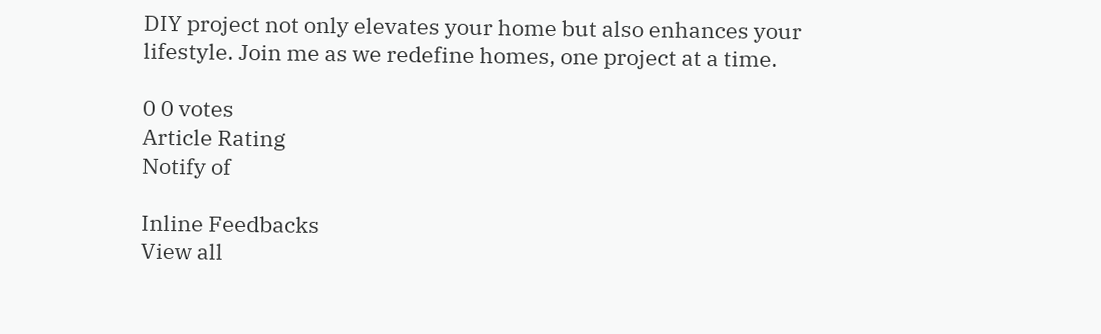DIY project not only elevates your home but also enhances your lifestyle. Join me as we redefine homes, one project at a time.

0 0 votes
Article Rating
Notify of

Inline Feedbacks
View all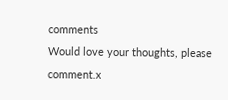comments
Would love your thoughts, please comment.x